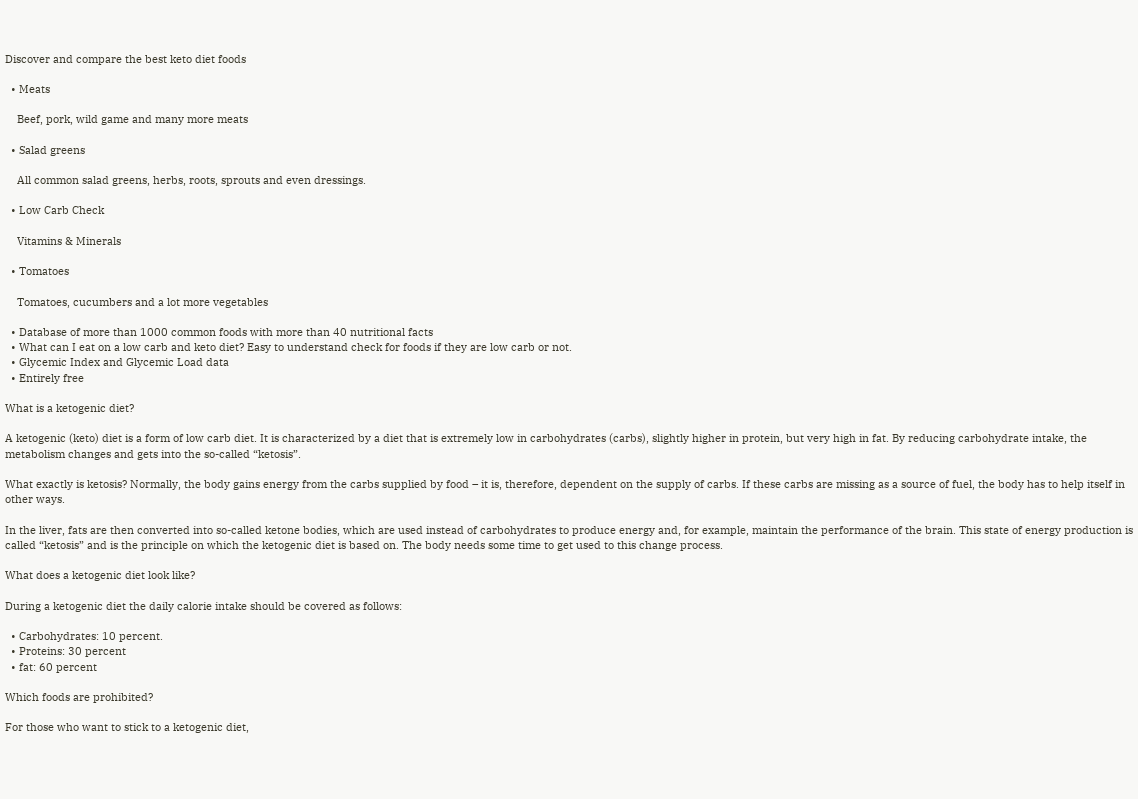Discover and compare the best keto diet foods

  • Meats

    Beef, pork, wild game and many more meats

  • Salad greens

    All common salad greens, herbs, roots, sprouts and even dressings.

  • Low Carb Check

    Vitamins & Minerals

  • Tomatoes

    Tomatoes, cucumbers and a lot more vegetables

  • Database of more than 1000 common foods with more than 40 nutritional facts
  • What can I eat on a low carb and keto diet? Easy to understand check for foods if they are low carb or not.
  • Glycemic Index and Glycemic Load data
  • Entirely free

What is a ketogenic diet?

A ketogenic (keto) diet is a form of low carb diet. It is characterized by a diet that is extremely low in carbohydrates (carbs), slightly higher in protein, but very high in fat. By reducing carbohydrate intake, the metabolism changes and gets into the so-called “ketosis”.

What exactly is ketosis? Normally, the body gains energy from the carbs supplied by food – it is, therefore, dependent on the supply of carbs. If these carbs are missing as a source of fuel, the body has to help itself in other ways.

In the liver, fats are then converted into so-called ketone bodies, which are used instead of carbohydrates to produce energy and, for example, maintain the performance of the brain. This state of energy production is called “ketosis” and is the principle on which the ketogenic diet is based on. The body needs some time to get used to this change process.

What does a ketogenic diet look like?

During a ketogenic diet the daily calorie intake should be covered as follows:

  • Carbohydrates: 10 percent.
  • Proteins: 30 percent
  • fat: 60 percent

Which foods are prohibited?

For those who want to stick to a ketogenic diet,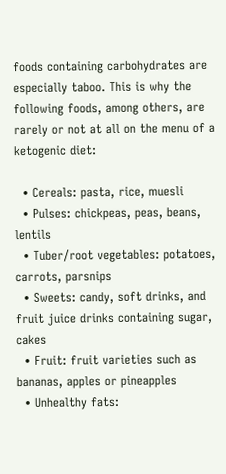foods containing carbohydrates are especially taboo. This is why the following foods, among others, are rarely or not at all on the menu of a ketogenic diet:

  • Cereals: pasta, rice, muesli
  • Pulses: chickpeas, peas, beans, lentils
  • Tuber/root vegetables: potatoes, carrots, parsnips
  • Sweets: candy, soft drinks, and fruit juice drinks containing sugar, cakes
  • Fruit: fruit varieties such as bananas, apples or pineapples
  • Unhealthy fats: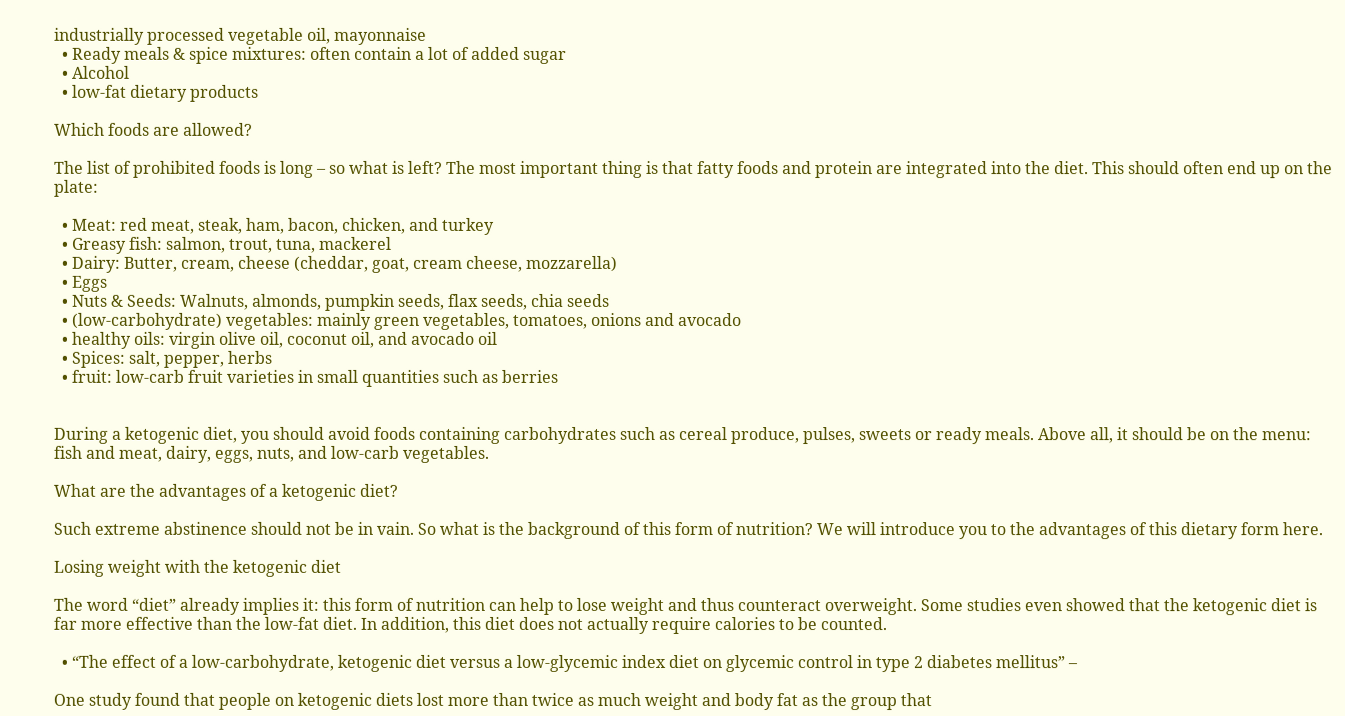industrially processed vegetable oil, mayonnaise
  • Ready meals & spice mixtures: often contain a lot of added sugar
  • Alcohol
  • low-fat dietary products

Which foods are allowed?

The list of prohibited foods is long – so what is left? The most important thing is that fatty foods and protein are integrated into the diet. This should often end up on the plate:

  • Meat: red meat, steak, ham, bacon, chicken, and turkey
  • Greasy fish: salmon, trout, tuna, mackerel
  • Dairy: Butter, cream, cheese (cheddar, goat, cream cheese, mozzarella)
  • Eggs
  • Nuts & Seeds: Walnuts, almonds, pumpkin seeds, flax seeds, chia seeds
  • (low-carbohydrate) vegetables: mainly green vegetables, tomatoes, onions and avocado
  • healthy oils: virgin olive oil, coconut oil, and avocado oil
  • Spices: salt, pepper, herbs
  • fruit: low-carb fruit varieties in small quantities such as berries


During a ketogenic diet, you should avoid foods containing carbohydrates such as cereal produce, pulses, sweets or ready meals. Above all, it should be on the menu: fish and meat, dairy, eggs, nuts, and low-carb vegetables.

What are the advantages of a ketogenic diet?

Such extreme abstinence should not be in vain. So what is the background of this form of nutrition? We will introduce you to the advantages of this dietary form here.

Losing weight with the ketogenic diet

The word “diet” already implies it: this form of nutrition can help to lose weight and thus counteract overweight. Some studies even showed that the ketogenic diet is far more effective than the low-fat diet. In addition, this diet does not actually require calories to be counted.

  • “The effect of a low-carbohydrate, ketogenic diet versus a low-glycemic index diet on glycemic control in type 2 diabetes mellitus” –

One study found that people on ketogenic diets lost more than twice as much weight and body fat as the group that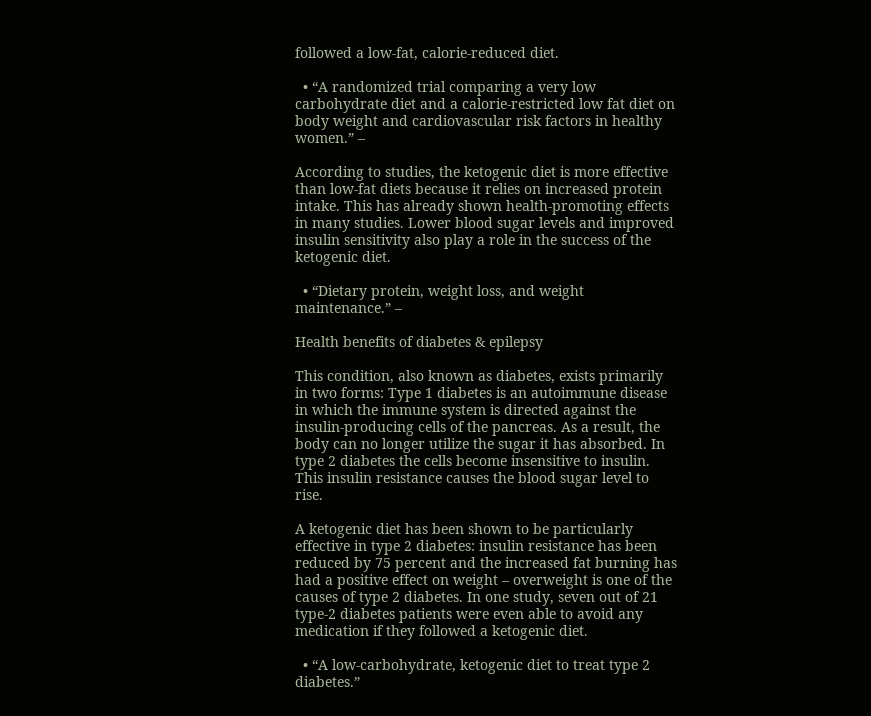followed a low-fat, calorie-reduced diet.

  • “A randomized trial comparing a very low carbohydrate diet and a calorie-restricted low fat diet on body weight and cardiovascular risk factors in healthy women.” –

According to studies, the ketogenic diet is more effective than low-fat diets because it relies on increased protein intake. This has already shown health-promoting effects in many studies. Lower blood sugar levels and improved insulin sensitivity also play a role in the success of the ketogenic diet.

  • “Dietary protein, weight loss, and weight maintenance.” –

Health benefits of diabetes & epilepsy

This condition, also known as diabetes, exists primarily in two forms: Type 1 diabetes is an autoimmune disease in which the immune system is directed against the insulin-producing cells of the pancreas. As a result, the body can no longer utilize the sugar it has absorbed. In type 2 diabetes the cells become insensitive to insulin. This insulin resistance causes the blood sugar level to rise.

A ketogenic diet has been shown to be particularly effective in type 2 diabetes: insulin resistance has been reduced by 75 percent and the increased fat burning has had a positive effect on weight – overweight is one of the causes of type 2 diabetes. In one study, seven out of 21 type-2 diabetes patients were even able to avoid any medication if they followed a ketogenic diet.

  • “A low-carbohydrate, ketogenic diet to treat type 2 diabetes.”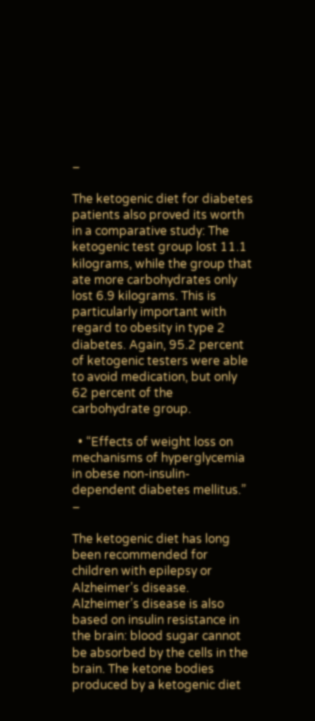–

The ketogenic diet for diabetes patients also proved its worth in a comparative study: The ketogenic test group lost 11.1 kilograms, while the group that ate more carbohydrates only lost 6.9 kilograms. This is particularly important with regard to obesity in type 2 diabetes. Again, 95.2 percent of ketogenic testers were able to avoid medication, but only 62 percent of the carbohydrate group.

  • “Effects of weight loss on mechanisms of hyperglycemia in obese non-insulin-dependent diabetes mellitus.” –

The ketogenic diet has long been recommended for children with epilepsy or Alzheimer’s disease. Alzheimer’s disease is also based on insulin resistance in the brain: blood sugar cannot be absorbed by the cells in the brain. The ketone bodies produced by a ketogenic diet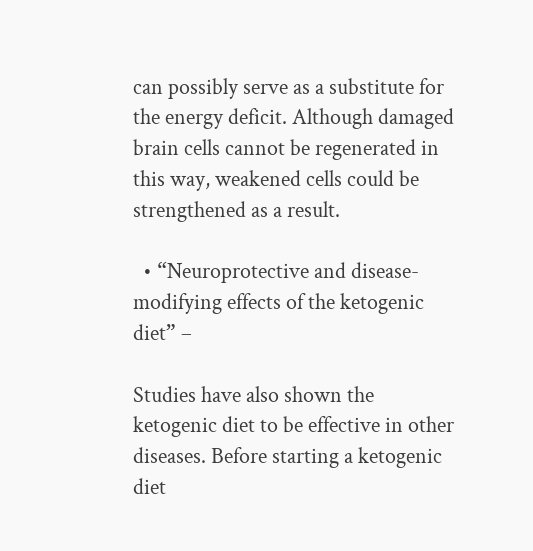can possibly serve as a substitute for the energy deficit. Although damaged brain cells cannot be regenerated in this way, weakened cells could be strengthened as a result.

  • “Neuroprotective and disease-modifying effects of the ketogenic diet” –

Studies have also shown the ketogenic diet to be effective in other diseases. Before starting a ketogenic diet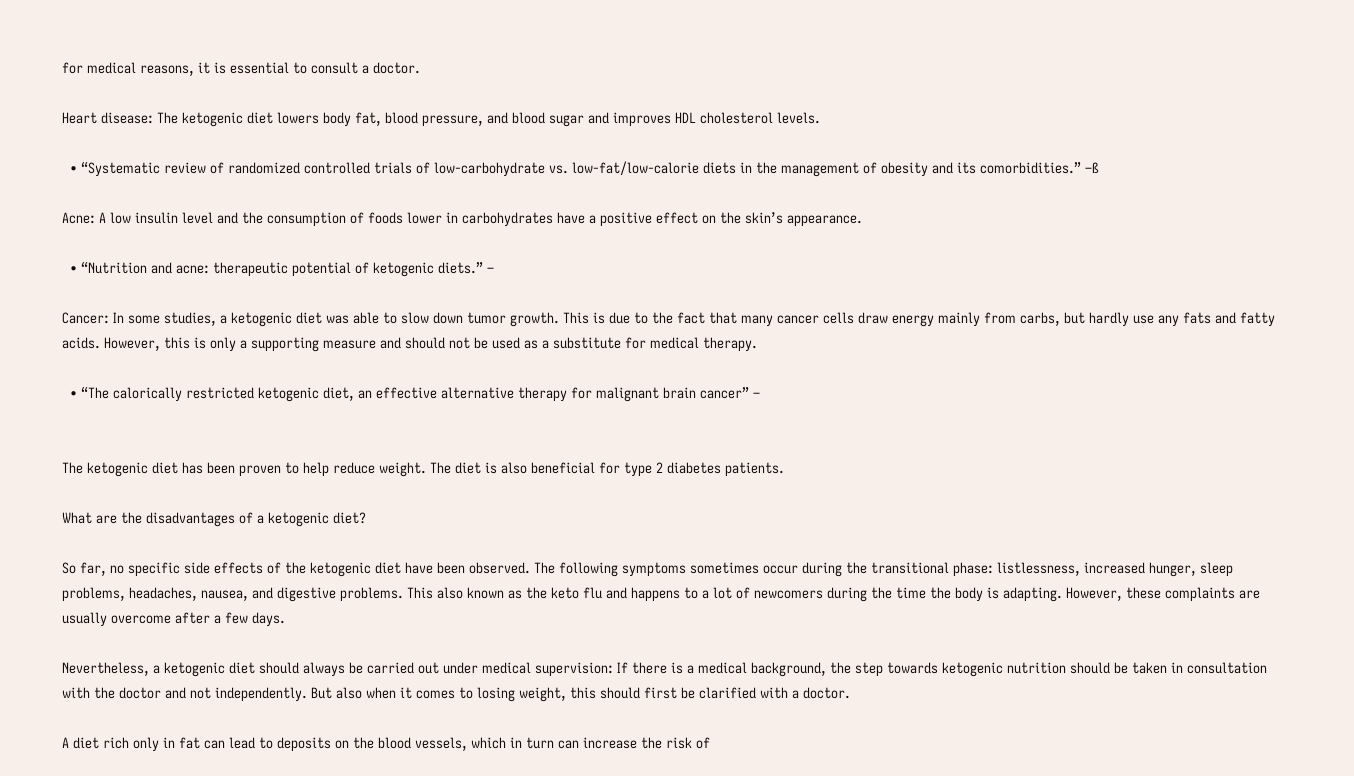for medical reasons, it is essential to consult a doctor.

Heart disease: The ketogenic diet lowers body fat, blood pressure, and blood sugar and improves HDL cholesterol levels.

  • “Systematic review of randomized controlled trials of low-carbohydrate vs. low-fat/low-calorie diets in the management of obesity and its comorbidities.” –ß

Acne: A low insulin level and the consumption of foods lower in carbohydrates have a positive effect on the skin’s appearance.

  • “Nutrition and acne: therapeutic potential of ketogenic diets.” –

Cancer: In some studies, a ketogenic diet was able to slow down tumor growth. This is due to the fact that many cancer cells draw energy mainly from carbs, but hardly use any fats and fatty acids. However, this is only a supporting measure and should not be used as a substitute for medical therapy.

  • “The calorically restricted ketogenic diet, an effective alternative therapy for malignant brain cancer” –


The ketogenic diet has been proven to help reduce weight. The diet is also beneficial for type 2 diabetes patients.

What are the disadvantages of a ketogenic diet?

So far, no specific side effects of the ketogenic diet have been observed. The following symptoms sometimes occur during the transitional phase: listlessness, increased hunger, sleep problems, headaches, nausea, and digestive problems. This also known as the keto flu and happens to a lot of newcomers during the time the body is adapting. However, these complaints are usually overcome after a few days.

Nevertheless, a ketogenic diet should always be carried out under medical supervision: If there is a medical background, the step towards ketogenic nutrition should be taken in consultation with the doctor and not independently. But also when it comes to losing weight, this should first be clarified with a doctor.

A diet rich only in fat can lead to deposits on the blood vessels, which in turn can increase the risk of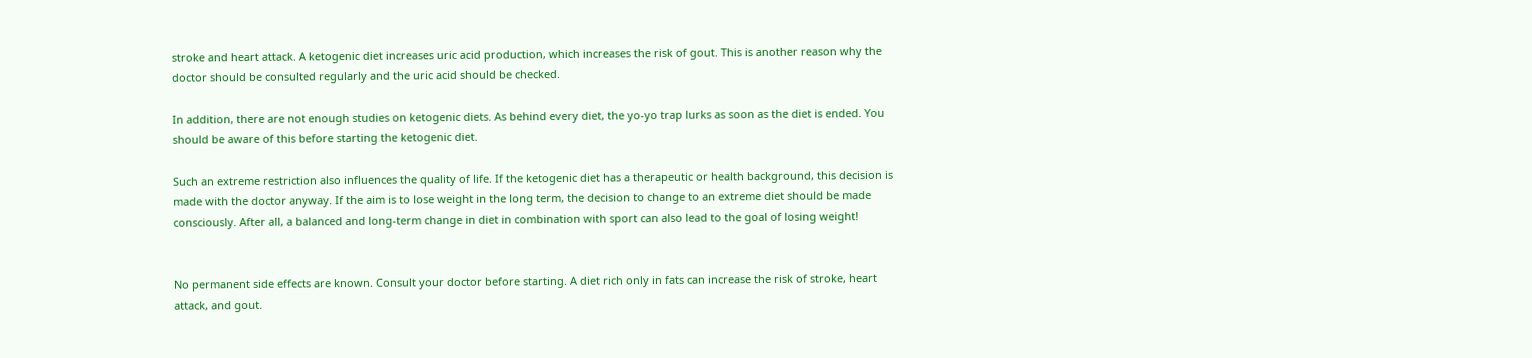stroke and heart attack. A ketogenic diet increases uric acid production, which increases the risk of gout. This is another reason why the doctor should be consulted regularly and the uric acid should be checked.

In addition, there are not enough studies on ketogenic diets. As behind every diet, the yo-yo trap lurks as soon as the diet is ended. You should be aware of this before starting the ketogenic diet.

Such an extreme restriction also influences the quality of life. If the ketogenic diet has a therapeutic or health background, this decision is made with the doctor anyway. If the aim is to lose weight in the long term, the decision to change to an extreme diet should be made consciously. After all, a balanced and long-term change in diet in combination with sport can also lead to the goal of losing weight!


No permanent side effects are known. Consult your doctor before starting. A diet rich only in fats can increase the risk of stroke, heart attack, and gout.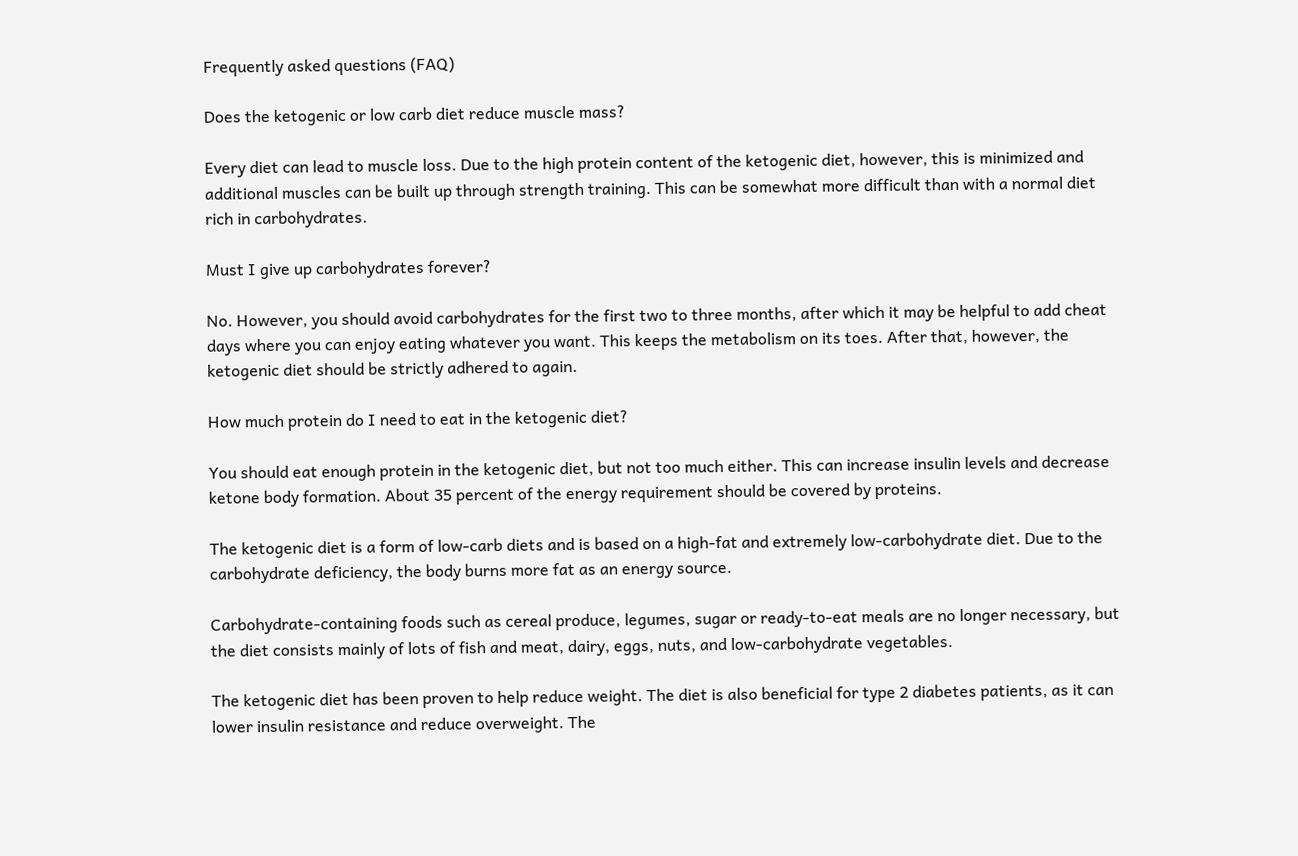Frequently asked questions (FAQ)

Does the ketogenic or low carb diet reduce muscle mass?

Every diet can lead to muscle loss. Due to the high protein content of the ketogenic diet, however, this is minimized and additional muscles can be built up through strength training. This can be somewhat more difficult than with a normal diet rich in carbohydrates.

Must I give up carbohydrates forever?

No. However, you should avoid carbohydrates for the first two to three months, after which it may be helpful to add cheat days where you can enjoy eating whatever you want. This keeps the metabolism on its toes. After that, however, the ketogenic diet should be strictly adhered to again.

How much protein do I need to eat in the ketogenic diet?

You should eat enough protein in the ketogenic diet, but not too much either. This can increase insulin levels and decrease ketone body formation. About 35 percent of the energy requirement should be covered by proteins.

The ketogenic diet is a form of low-carb diets and is based on a high-fat and extremely low-carbohydrate diet. Due to the carbohydrate deficiency, the body burns more fat as an energy source.

Carbohydrate-containing foods such as cereal produce, legumes, sugar or ready-to-eat meals are no longer necessary, but the diet consists mainly of lots of fish and meat, dairy, eggs, nuts, and low-carbohydrate vegetables.

The ketogenic diet has been proven to help reduce weight. The diet is also beneficial for type 2 diabetes patients, as it can lower insulin resistance and reduce overweight. The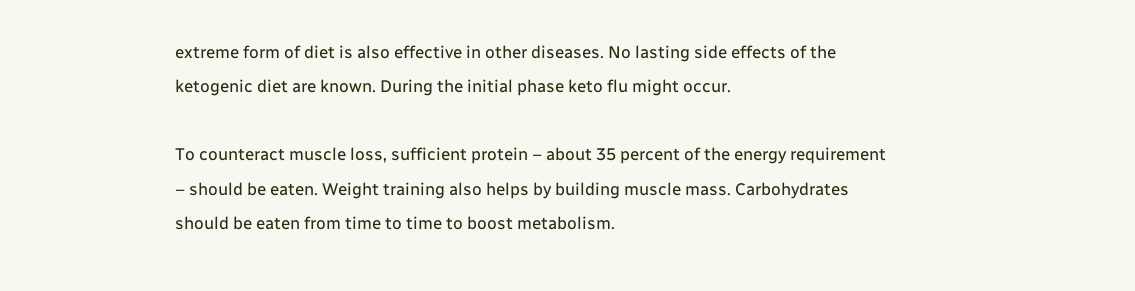extreme form of diet is also effective in other diseases. No lasting side effects of the ketogenic diet are known. During the initial phase keto flu might occur.

To counteract muscle loss, sufficient protein – about 35 percent of the energy requirement – should be eaten. Weight training also helps by building muscle mass. Carbohydrates should be eaten from time to time to boost metabolism.